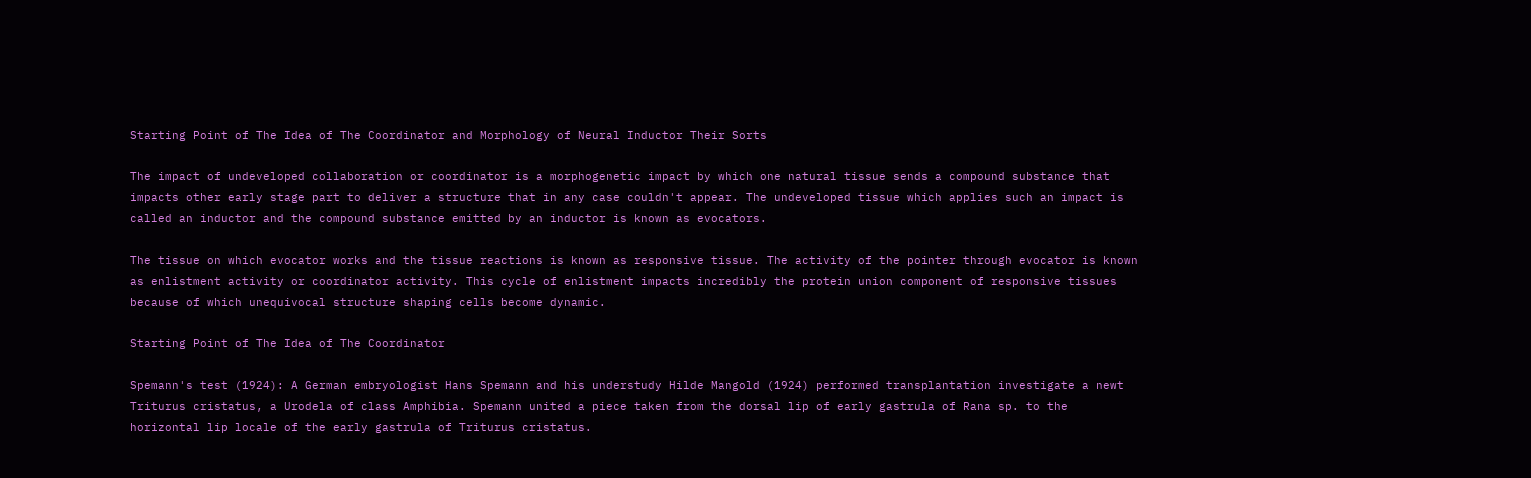Starting Point of The Idea of The Coordinator and Morphology of Neural Inductor Their Sorts

The impact of undeveloped collaboration or coordinator is a morphogenetic impact by which one natural tissue sends a compound substance that impacts other early stage part to deliver a structure that in any case couldn't appear. The undeveloped tissue which applies such an impact is called an inductor and the compound substance emitted by an inductor is known as evocators.

The tissue on which evocator works and the tissue reactions is known as responsive tissue. The activity of the pointer through evocator is known as enlistment activity or coordinator activity. This cycle of enlistment impacts incredibly the protein union component of responsive tissues because of which unequivocal structure shaping cells become dynamic.

Starting Point of The Idea of The Coordinator

Spemann's test (1924): A German embryologist Hans Spemann and his understudy Hilde Mangold (1924) performed transplantation investigate a newt Triturus cristatus, a Urodela of class Amphibia. Spemann united a piece taken from the dorsal lip of early gastrula of Rana sp. to the horizontal lip locale of the early gastrula of Triturus cristatus.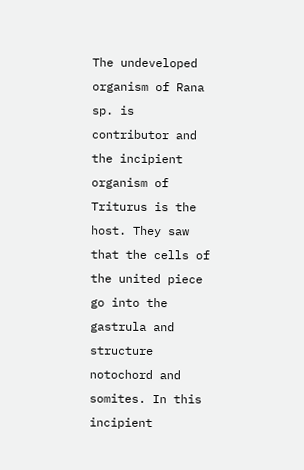The undeveloped organism of Rana sp. is contributor and the incipient organism of Triturus is the host. They saw that the cells of the united piece go into the gastrula and structure notochord and somites. In this incipient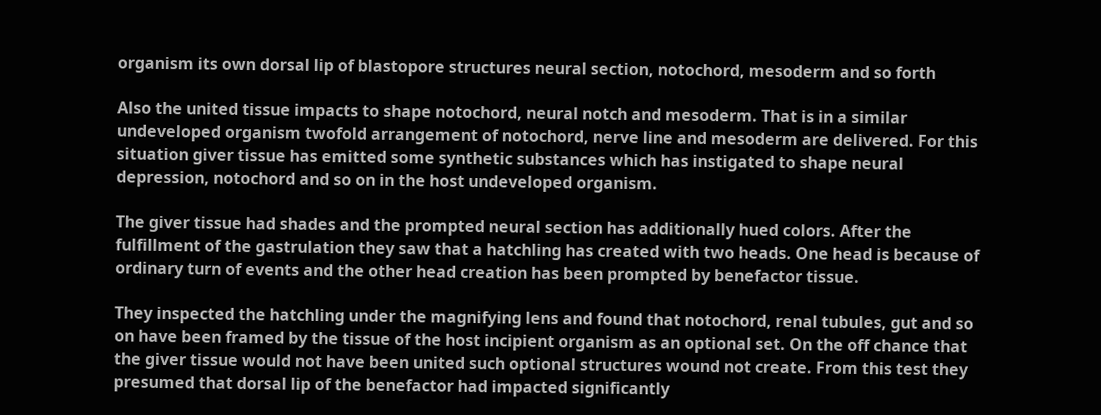organism its own dorsal lip of blastopore structures neural section, notochord, mesoderm and so forth

Also the united tissue impacts to shape notochord, neural notch and mesoderm. That is in a similar undeveloped organism twofold arrangement of notochord, nerve line and mesoderm are delivered. For this situation giver tissue has emitted some synthetic substances which has instigated to shape neural depression, notochord and so on in the host undeveloped organism.

The giver tissue had shades and the prompted neural section has additionally hued colors. After the fulfillment of the gastrulation they saw that a hatchling has created with two heads. One head is because of ordinary turn of events and the other head creation has been prompted by benefactor tissue.

They inspected the hatchling under the magnifying lens and found that notochord, renal tubules, gut and so on have been framed by the tissue of the host incipient organism as an optional set. On the off chance that the giver tissue would not have been united such optional structures wound not create. From this test they presumed that dorsal lip of the benefactor had impacted significantly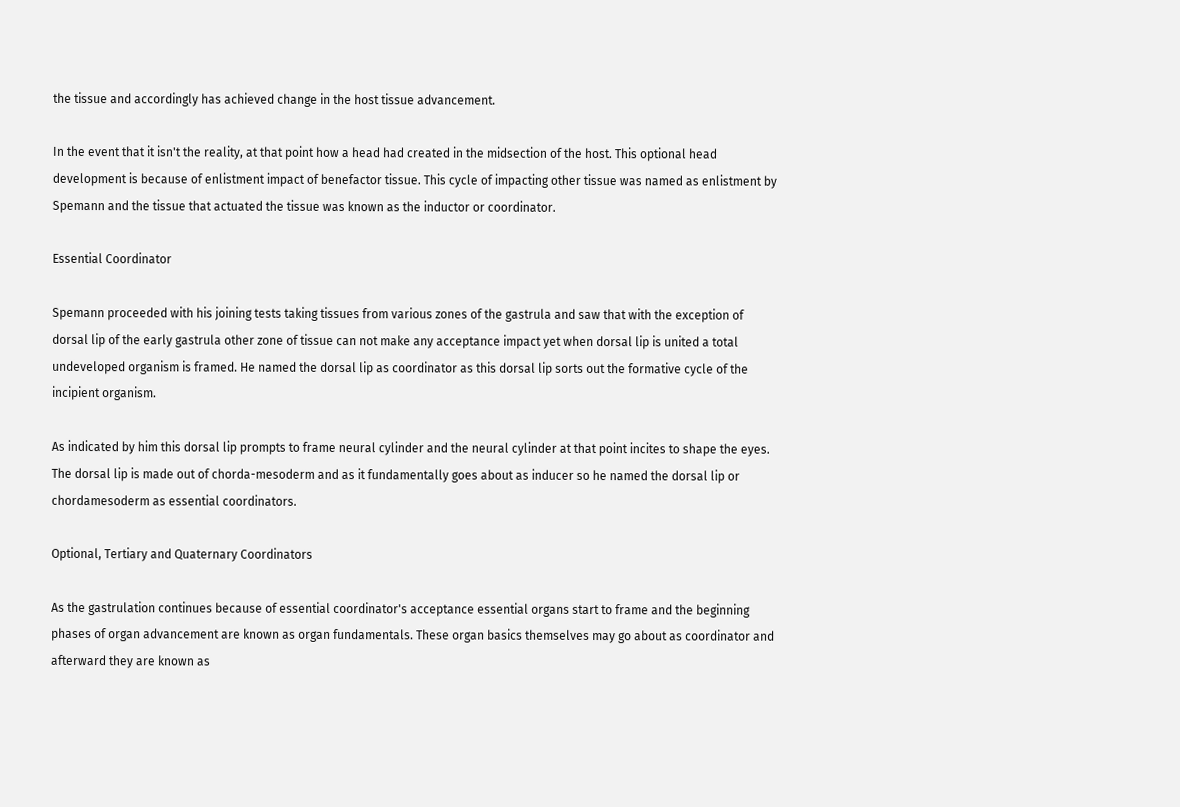the tissue and accordingly has achieved change in the host tissue advancement.

In the event that it isn't the reality, at that point how a head had created in the midsection of the host. This optional head development is because of enlistment impact of benefactor tissue. This cycle of impacting other tissue was named as enlistment by Spemann and the tissue that actuated the tissue was known as the inductor or coordinator.

Essential Coordinator

Spemann proceeded with his joining tests taking tissues from various zones of the gastrula and saw that with the exception of dorsal lip of the early gastrula other zone of tissue can not make any acceptance impact yet when dorsal lip is united a total undeveloped organism is framed. He named the dorsal lip as coordinator as this dorsal lip sorts out the formative cycle of the incipient organism.

As indicated by him this dorsal lip prompts to frame neural cylinder and the neural cylinder at that point incites to shape the eyes. The dorsal lip is made out of chorda-mesoderm and as it fundamentally goes about as inducer so he named the dorsal lip or chordamesoderm as essential coordinators.

Optional, Tertiary and Quaternary Coordinators

As the gastrulation continues because of essential coordinator's acceptance essential organs start to frame and the beginning phases of organ advancement are known as organ fundamentals. These organ basics themselves may go about as coordinator and afterward they are known as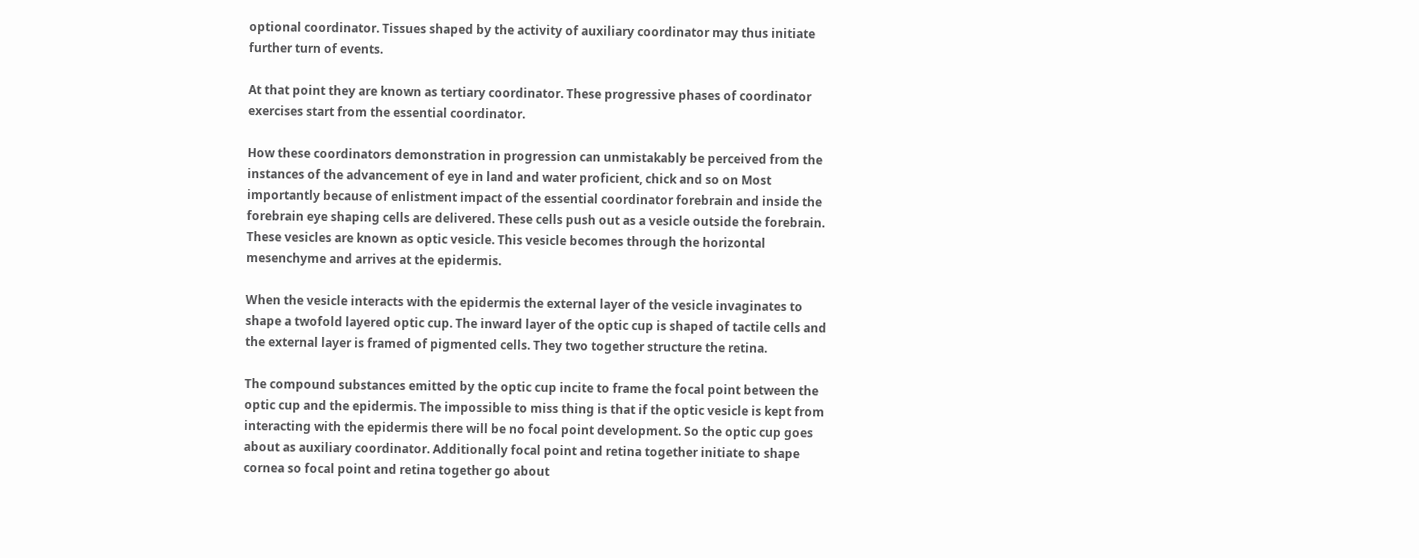optional coordinator. Tissues shaped by the activity of auxiliary coordinator may thus initiate further turn of events.

At that point they are known as tertiary coordinator. These progressive phases of coordinator exercises start from the essential coordinator.

How these coordinators demonstration in progression can unmistakably be perceived from the instances of the advancement of eye in land and water proficient, chick and so on Most importantly because of enlistment impact of the essential coordinator forebrain and inside the forebrain eye shaping cells are delivered. These cells push out as a vesicle outside the forebrain. These vesicles are known as optic vesicle. This vesicle becomes through the horizontal mesenchyme and arrives at the epidermis.

When the vesicle interacts with the epidermis the external layer of the vesicle invaginates to shape a twofold layered optic cup. The inward layer of the optic cup is shaped of tactile cells and the external layer is framed of pigmented cells. They two together structure the retina.

The compound substances emitted by the optic cup incite to frame the focal point between the optic cup and the epidermis. The impossible to miss thing is that if the optic vesicle is kept from interacting with the epidermis there will be no focal point development. So the optic cup goes about as auxiliary coordinator. Additionally focal point and retina together initiate to shape cornea so focal point and retina together go about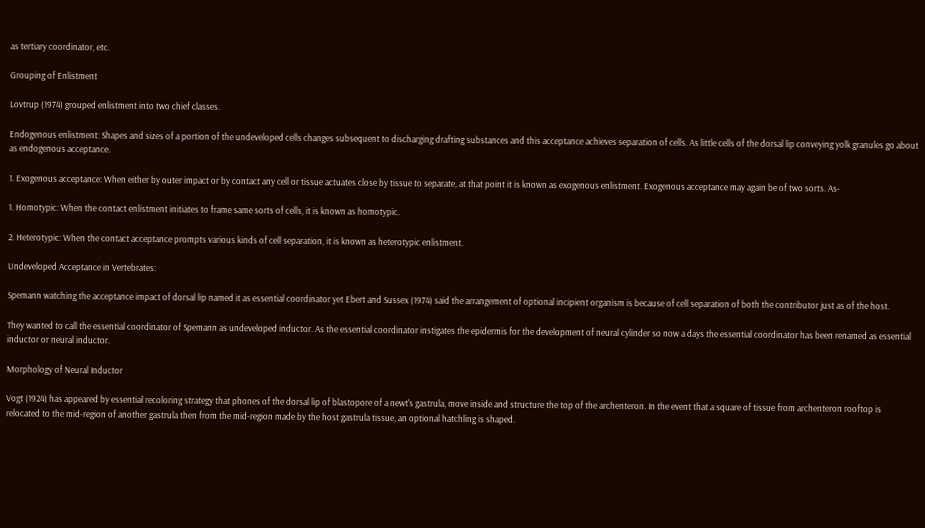as tertiary coordinator, etc.

Grouping of Enlistment

Lovtrup (1974) grouped enlistment into two chief classes.

Endogenous enlistment: Shapes and sizes of a portion of the undeveloped cells changes subsequent to discharging drafting substances and this acceptance achieves separation of cells. As little cells of the dorsal lip conveying yolk granules go about as endogenous acceptance.

1. Exogenous acceptance: When either by outer impact or by contact any cell or tissue actuates close by tissue to separate, at that point it is known as exogenous enlistment. Exogenous acceptance may again be of two sorts. As-

1. Homotypic: When the contact enlistment initiates to frame same sorts of cells, it is known as homotypic.

2. Heterotypic: When the contact acceptance prompts various kinds of cell separation, it is known as heterotypic enlistment.

Undeveloped Acceptance in Vertebrates:

Spemann watching the acceptance impact of dorsal lip named it as essential coordinator yet Ebert and Sussex (1974) said the arrangement of optional incipient organism is because of cell separation of both the contributor just as of the host.

They wanted to call the essential coordinator of Spemann as undeveloped inductor. As the essential coordinator instigates the epidermis for the development of neural cylinder so now a days the essential coordinator has been renamed as essential inductor or neural inductor.

Morphology of Neural Inductor

Vogt (1924) has appeared by essential recoloring strategy that phones of the dorsal lip of blastopore of a newt's gastrula, move inside and structure the top of the archenteron. In the event that a square of tissue from archenteron rooftop is relocated to the mid-region of another gastrula then from the mid-region made by the host gastrula tissue, an optional hatchling is shaped.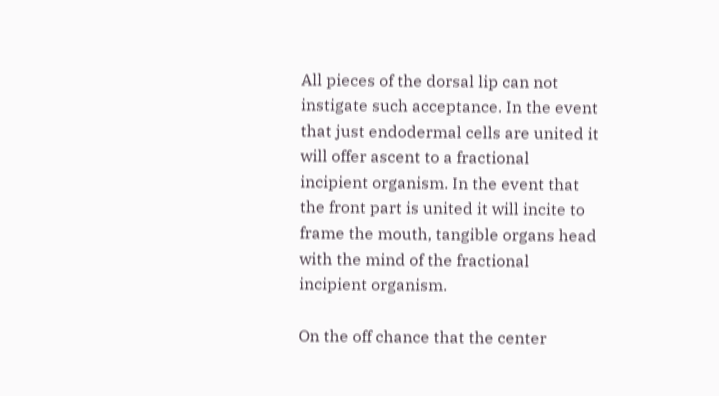All pieces of the dorsal lip can not instigate such acceptance. In the event that just endodermal cells are united it will offer ascent to a fractional incipient organism. In the event that the front part is united it will incite to frame the mouth, tangible organs head with the mind of the fractional incipient organism.

On the off chance that the center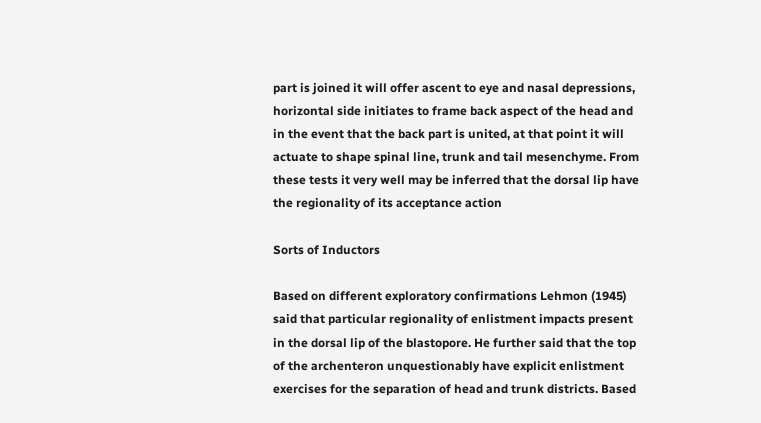part is joined it will offer ascent to eye and nasal depressions, horizontal side initiates to frame back aspect of the head and in the event that the back part is united, at that point it will actuate to shape spinal line, trunk and tail mesenchyme. From these tests it very well may be inferred that the dorsal lip have the regionality of its acceptance action

Sorts of Inductors

Based on different exploratory confirmations Lehmon (1945) said that particular regionality of enlistment impacts present in the dorsal lip of the blastopore. He further said that the top of the archenteron unquestionably have explicit enlistment exercises for the separation of head and trunk districts. Based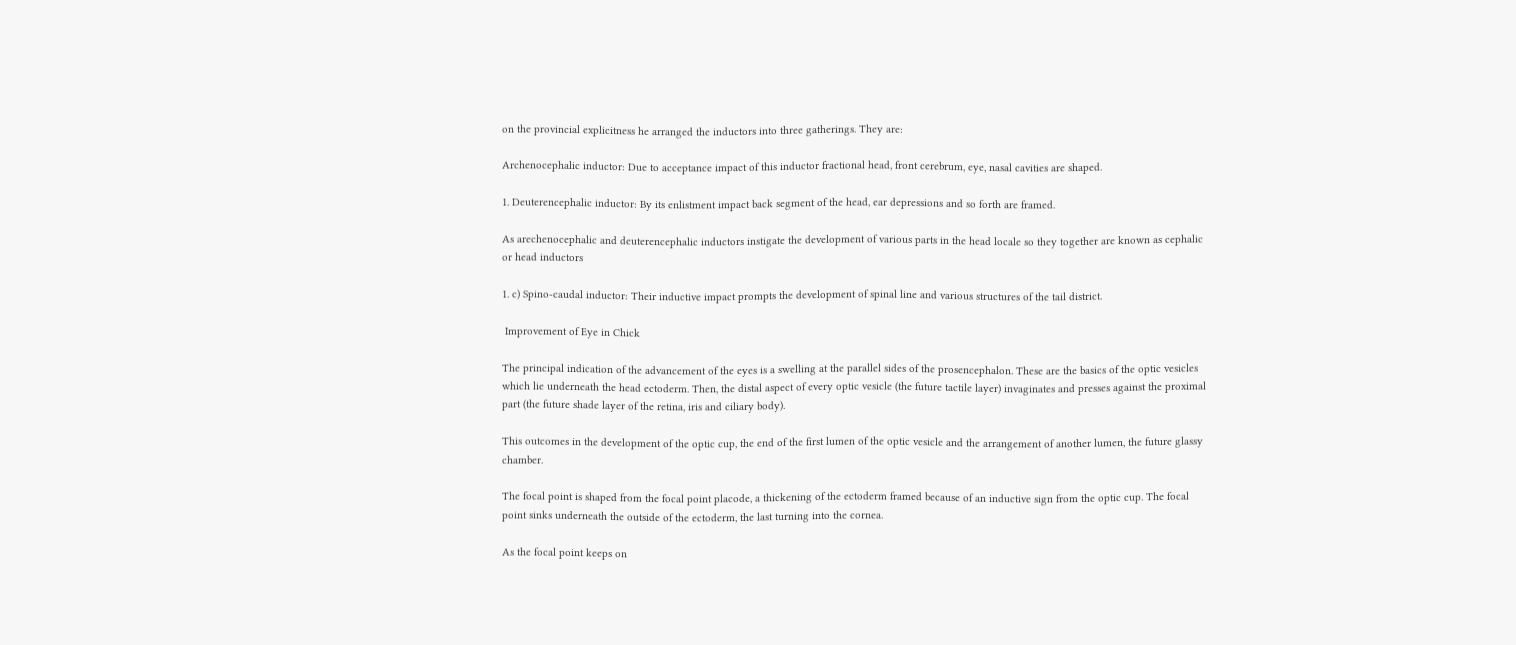on the provincial explicitness he arranged the inductors into three gatherings. They are:

Archenocephalic inductor: Due to acceptance impact of this inductor fractional head, front cerebrum, eye, nasal cavities are shaped.

1. Deuterencephalic inductor: By its enlistment impact back segment of the head, ear depressions and so forth are framed.

As arechenocephalic and deuterencephalic inductors instigate the development of various parts in the head locale so they together are known as cephalic or head inductors

1. c) Spino-caudal inductor: Their inductive impact prompts the development of spinal line and various structures of the tail district.

 Improvement of Eye in Chick

The principal indication of the advancement of the eyes is a swelling at the parallel sides of the prosencephalon. These are the basics of the optic vesicles which lie underneath the head ectoderm. Then, the distal aspect of every optic vesicle (the future tactile layer) invaginates and presses against the proximal part (the future shade layer of the retina, iris and ciliary body).

This outcomes in the development of the optic cup, the end of the first lumen of the optic vesicle and the arrangement of another lumen, the future glassy chamber.

The focal point is shaped from the focal point placode, a thickening of the ectoderm framed because of an inductive sign from the optic cup. The focal point sinks underneath the outside of the ectoderm, the last turning into the cornea.

As the focal point keeps on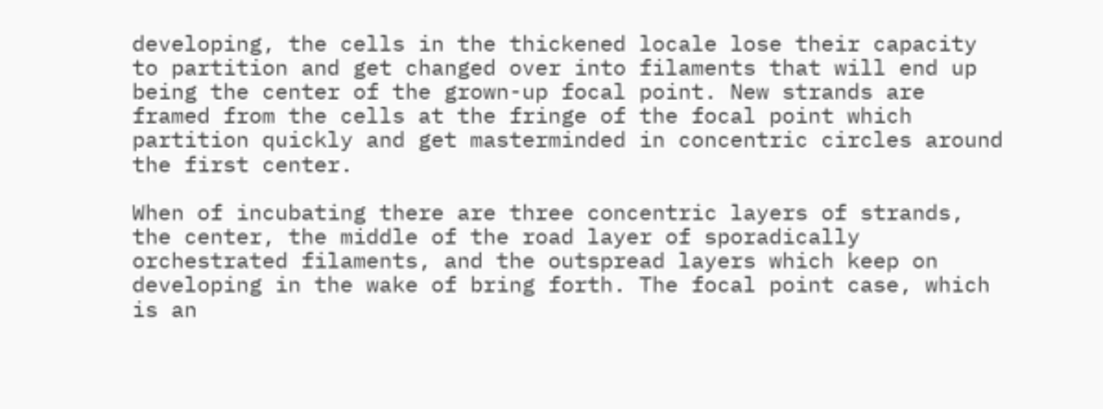developing, the cells in the thickened locale lose their capacity to partition and get changed over into filaments that will end up being the center of the grown-up focal point. New strands are framed from the cells at the fringe of the focal point which partition quickly and get masterminded in concentric circles around the first center.

When of incubating there are three concentric layers of strands, the center, the middle of the road layer of sporadically orchestrated filaments, and the outspread layers which keep on developing in the wake of bring forth. The focal point case, which is an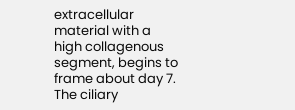extracellular material with a high collagenous segment, begins to frame about day 7. The ciliary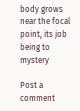body grows near the focal point, its job being to mystery

Post a comment